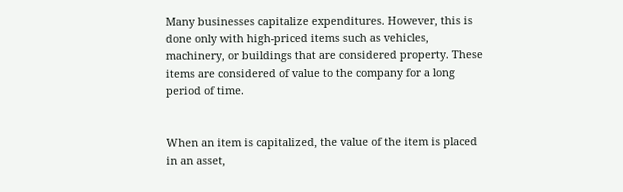Many businesses capitalize expenditures. However, this is done only with high-priced items such as vehicles, machinery, or buildings that are considered property. These items are considered of value to the company for a long period of time.


When an item is capitalized, the value of the item is placed in an asset,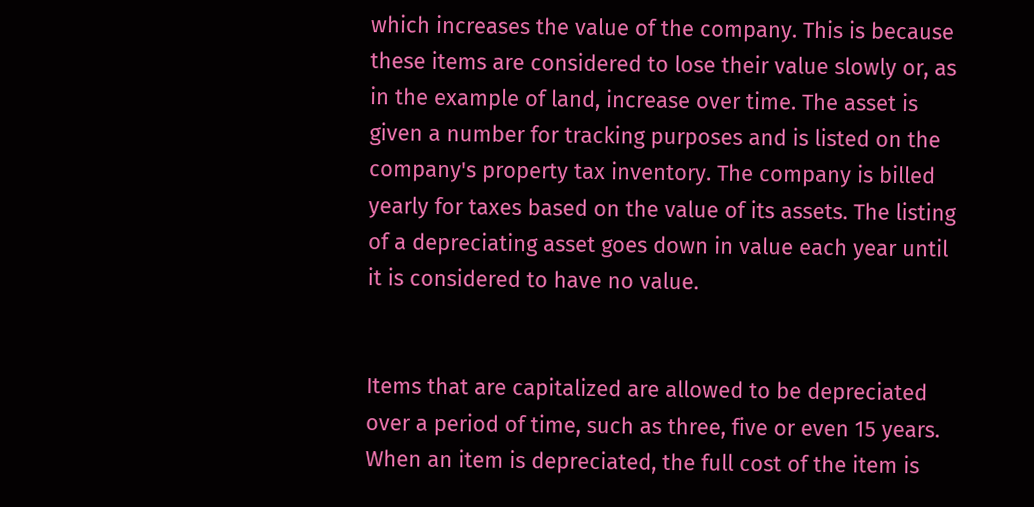which increases the value of the company. This is because these items are considered to lose their value slowly or, as in the example of land, increase over time. The asset is given a number for tracking purposes and is listed on the company's property tax inventory. The company is billed yearly for taxes based on the value of its assets. The listing of a depreciating asset goes down in value each year until it is considered to have no value.


Items that are capitalized are allowed to be depreciated over a period of time, such as three, five or even 15 years. When an item is depreciated, the full cost of the item is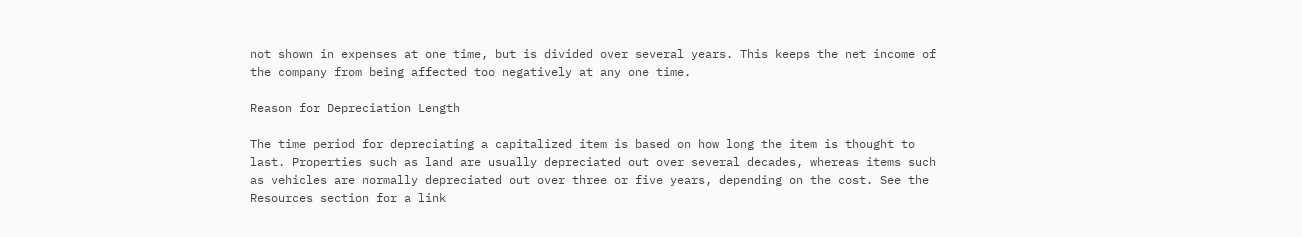not shown in expenses at one time, but is divided over several years. This keeps the net income of the company from being affected too negatively at any one time.

Reason for Depreciation Length

The time period for depreciating a capitalized item is based on how long the item is thought to last. Properties such as land are usually depreciated out over several decades, whereas items such as vehicles are normally depreciated out over three or five years, depending on the cost. See the Resources section for a link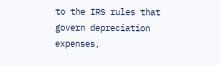to the IRS rules that govern depreciation expenses,